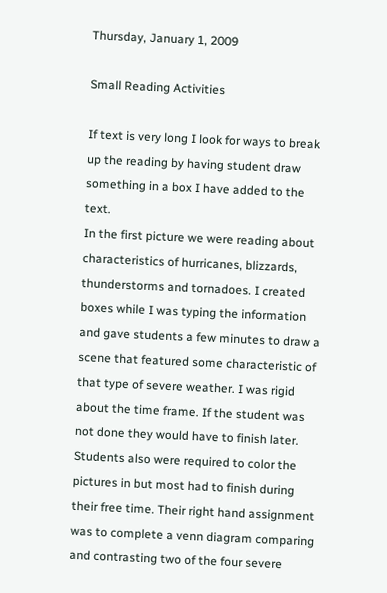Thursday, January 1, 2009

Small Reading Activities

If text is very long I look for ways to break up the reading by having student draw something in a box I have added to the text.
In the first picture we were reading about characteristics of hurricanes, blizzards, thunderstorms and tornadoes. I created boxes while I was typing the information and gave students a few minutes to draw a scene that featured some characteristic of that type of severe weather. I was rigid about the time frame. If the student was not done they would have to finish later. Students also were required to color the pictures in but most had to finish during their free time. Their right hand assignment was to complete a venn diagram comparing and contrasting two of the four severe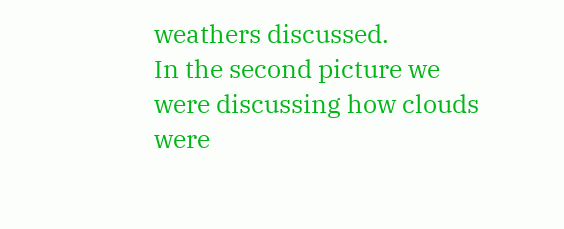weathers discussed.
In the second picture we were discussing how clouds were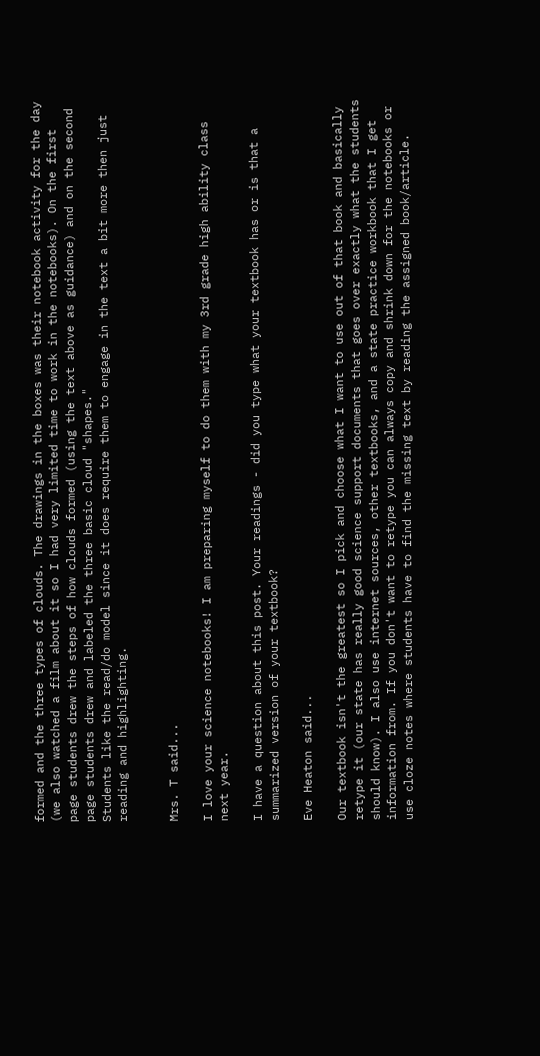formed and the three types of clouds. The drawings in the boxes was their notebook activity for the day (we also watched a film about it so I had very limited time to work in the notebooks). On the first page students drew the steps of how clouds formed (using the text above as guidance) and on the second page students drew and labeled the three basic cloud "shapes."
Students like the read/do model since it does require them to engage in the text a bit more then just reading and highlighting.


Mrs. T said...

I love your science notebooks! I am preparing myself to do them with my 3rd grade high ability class next year.

I have a question about this post. Your readings - did you type what your textbook has or is that a summarized version of your textbook?

Eve Heaton said...

Our textbook isn't the greatest so I pick and choose what I want to use out of that book and basically retype it (our state has really good science support documents that goes over exactly what the students should know). I also use internet sources, other textbooks, and a state practice workbook that I get information from. If you don't want to retype you can always copy and shrink down for the notebooks or use cloze notes where students have to find the missing text by reading the assigned book/article.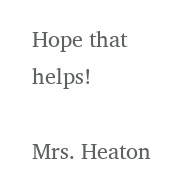Hope that helps!

Mrs. Heaton